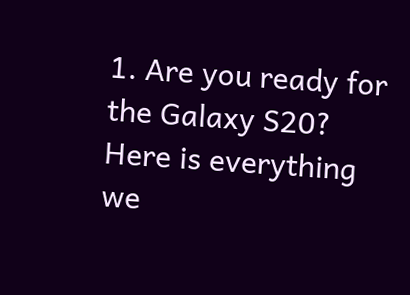1. Are you ready for the Galaxy S20? Here is everything we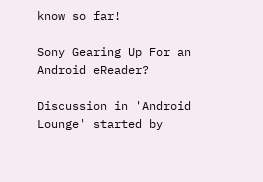know so far!

Sony Gearing Up For an Android eReader?

Discussion in 'Android Lounge' started by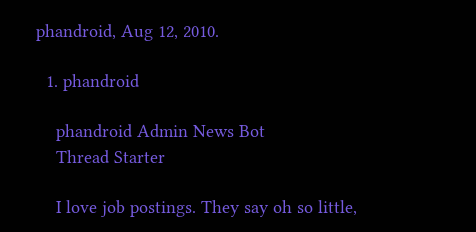phandroid, Aug 12, 2010.

  1. phandroid

    phandroid Admin News Bot
    Thread Starter

    I love job postings. They say oh so little,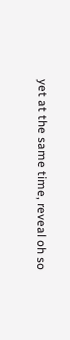yet at the same time, reveal oh so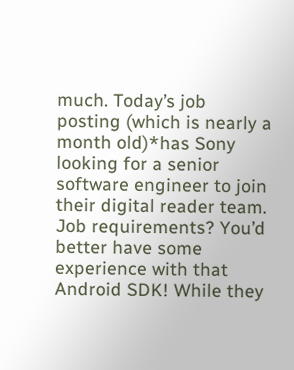much. Today’s job posting (which is nearly a month old)*has Sony looking for a senior software engineer to join their digital reader team. Job requirements? You’d better have some experience with that Android SDK! While they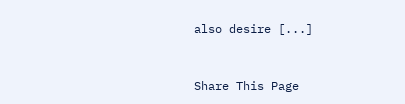also desire [...]



Share This Page